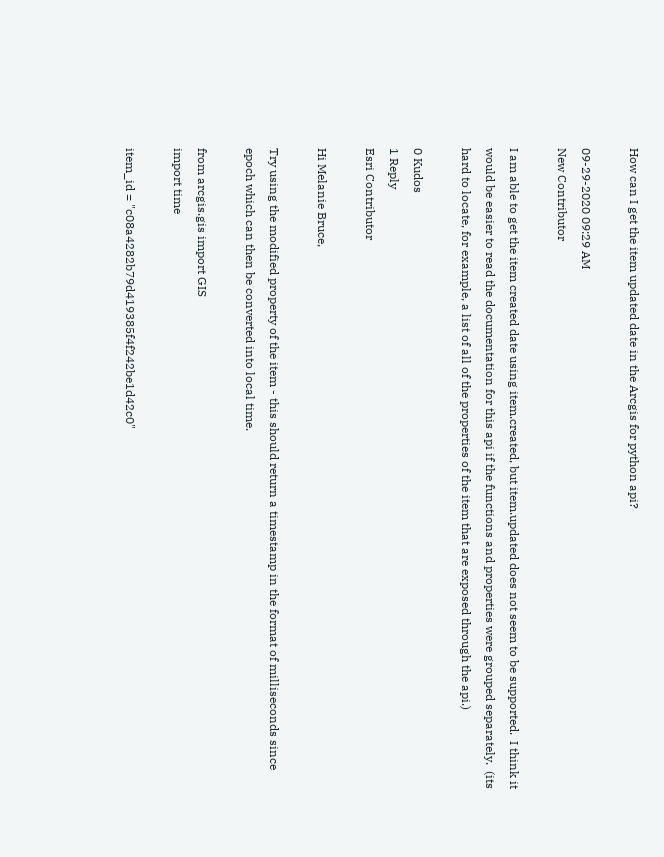How can I get the item updated date in the Arcgis for python api?

09-29-2020 09:29 AM
New Contributor

I am able to get the item created date using item.created, but item.updated does not seem to be supported.  I think it would be easier to read the documentation for this api if the functions and properties were grouped separately.  (its hard to locate, for example, a list of all of the properties of the item that are exposed through the api.)

0 Kudos
1 Reply
Esri Contributor

Hi Melanie Bruce,

Try using the modified property of the item - this should return a timestamp in the format of milliseconds since epoch which can then be converted into local time.

from arcgis.gis import GIS
import time

item_id = "c08a4282b79d419385f4f242be1d42c0"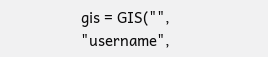gis = GIS("", "username",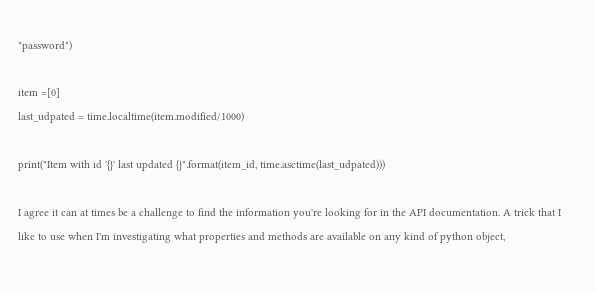"password")

item =[0]
last_udpated = time.localtime(item.modified/1000)

print("Item with id '{}' last updated {}".format(item_id, time.asctime(last_udpated)))

I agree it can at times be a challenge to find the information you're looking for in the API documentation. A trick that I like to use when I'm investigating what properties and methods are available on any kind of python object,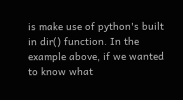is make use of python's built in dir() function. In the example above, if we wanted to know what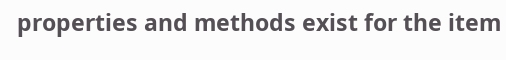properties and methods exist for the item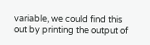variable, we could find this out by printing the output of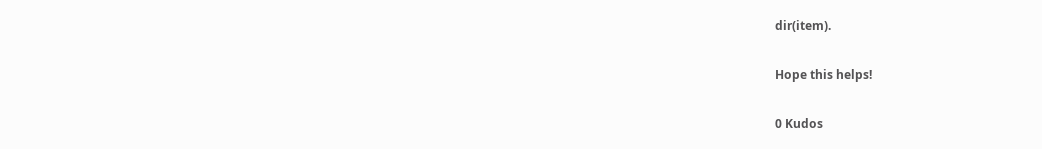dir(item).

Hope this helps!

0 Kudos